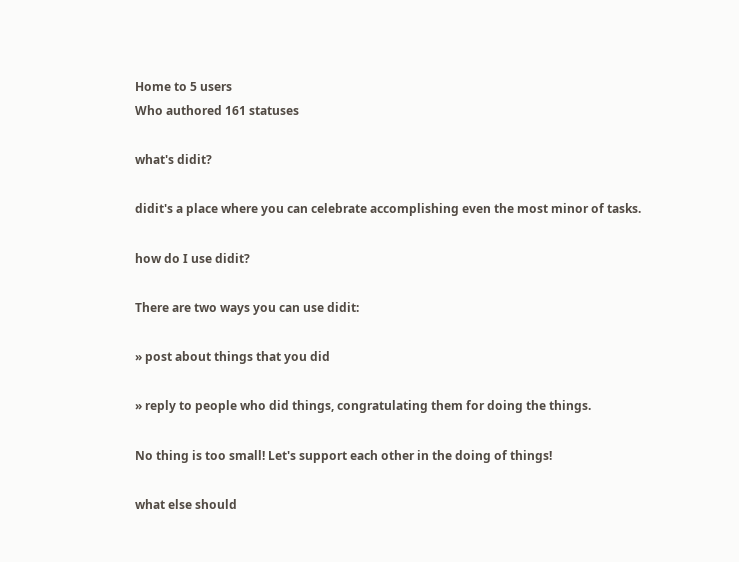Home to 5 users
Who authored 161 statuses

what's didit?

didit's a place where you can celebrate accomplishing even the most minor of tasks.

how do I use didit?

There are two ways you can use didit:

» post about things that you did

» reply to people who did things, congratulating them for doing the things.

No thing is too small! Let's support each other in the doing of things!

what else should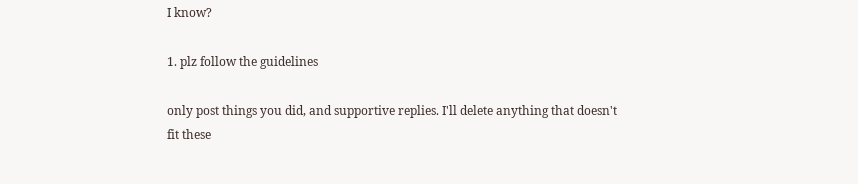I know?

1. plz follow the guidelines

only post things you did, and supportive replies. I'll delete anything that doesn't fit these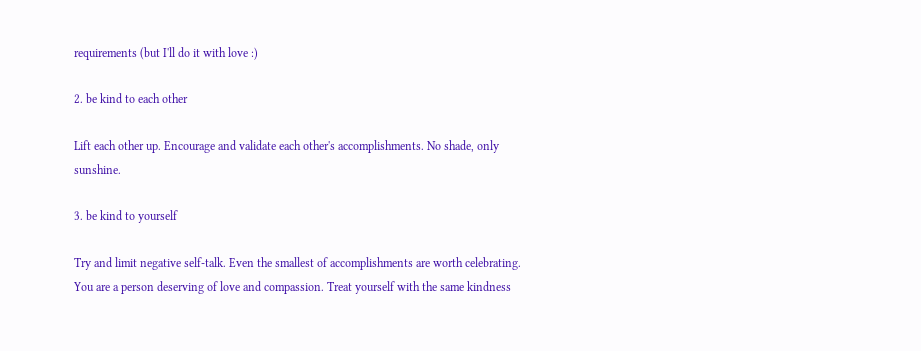requirements (but I'll do it with love :)

2. be kind to each other

Lift each other up. Encourage and validate each other's accomplishments. No shade, only sunshine.

3. be kind to yourself

Try and limit negative self-talk. Even the smallest of accomplishments are worth celebrating. You are a person deserving of love and compassion. Treat yourself with the same kindness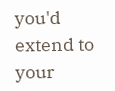you'd extend to your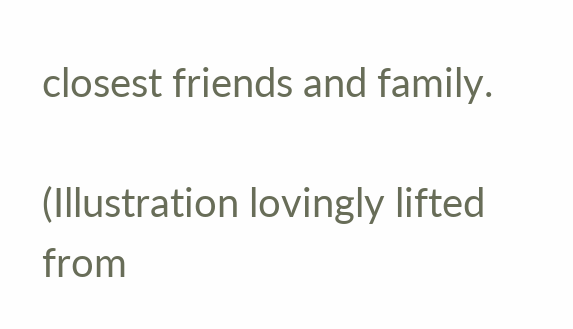closest friends and family.

(Illustration lovingly lifted from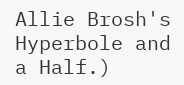Allie Brosh's Hyperbole and a Half.)